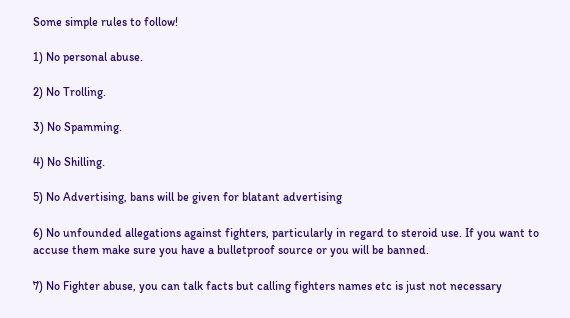Some simple rules to follow!

1) No personal abuse.

2) No Trolling.

3) No Spamming.

4) No Shilling.

5) No Advertising, bans will be given for blatant advertising

6) No unfounded allegations against fighters, particularly in regard to steroid use. If you want to accuse them make sure you have a bulletproof source or you will be banned.

7) No Fighter abuse, you can talk facts but calling fighters names etc is just not necessary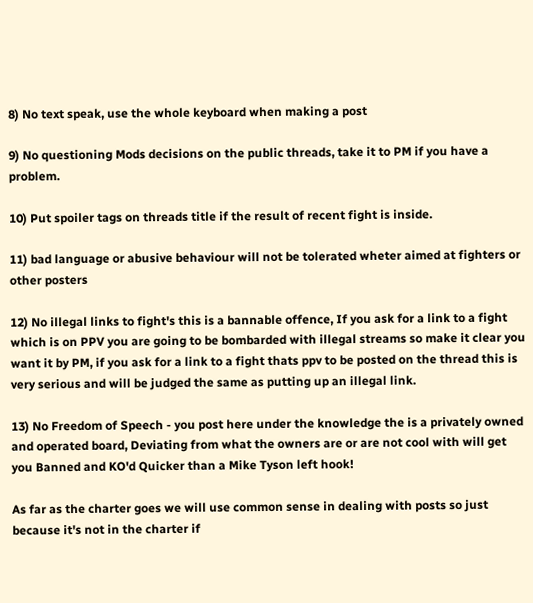8) No text speak, use the whole keyboard when making a post

9) No questioning Mods decisions on the public threads, take it to PM if you have a problem.

10) Put spoiler tags on threads title if the result of recent fight is inside.

11) bad language or abusive behaviour will not be tolerated wheter aimed at fighters or other posters

12) No illegal links to fight's this is a bannable offence, If you ask for a link to a fight which is on PPV you are going to be bombarded with illegal streams so make it clear you want it by PM, if you ask for a link to a fight thats ppv to be posted on the thread this is very serious and will be judged the same as putting up an illegal link.

13) No Freedom of Speech - you post here under the knowledge the is a privately owned and operated board, Deviating from what the owners are or are not cool with will get you Banned and KO'd Quicker than a Mike Tyson left hook!

As far as the charter goes we will use common sense in dealing with posts so just because it's not in the charter if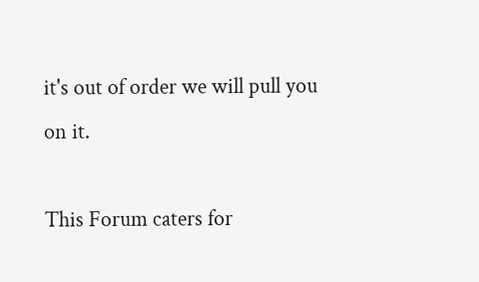it's out of order we will pull you on it.

This Forum caters for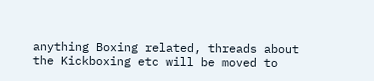anything Boxing related, threads about the Kickboxing etc will be moved to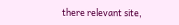there relevant site,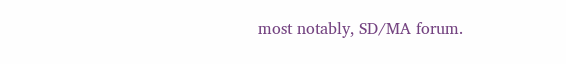most notably, SD/MA forum.